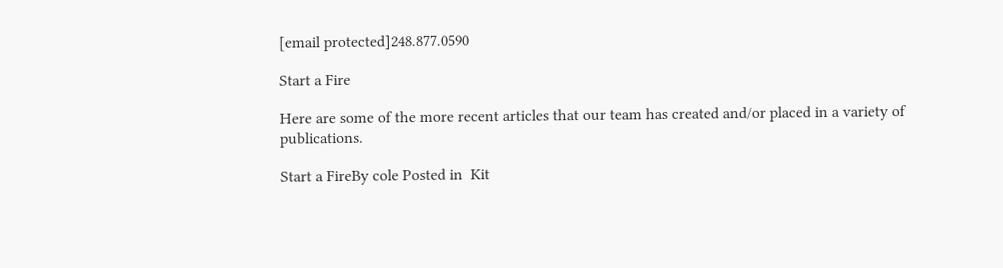[email protected]248.877.0590

Start a Fire

Here are some of the more recent articles that our team has created and/or placed in a variety of publications.

Start a FireBy cole Posted in  Kit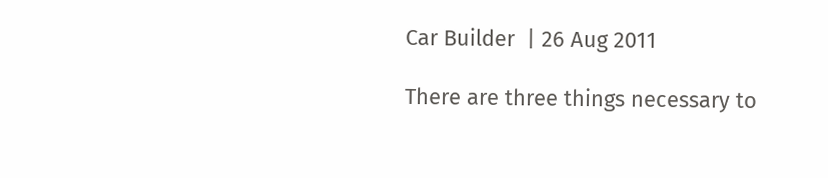Car Builder  | 26 Aug 2011

There are three things necessary to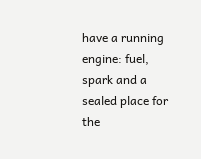have a running engine: fuel, spark and a sealed place for the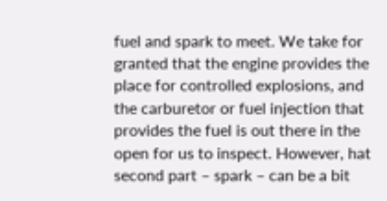fuel and spark to meet. We take for granted that the engine provides the place for controlled explosions, and the carburetor or fuel injection that provides the fuel is out there in the open for us to inspect. However, hat second part – spark – can be a bit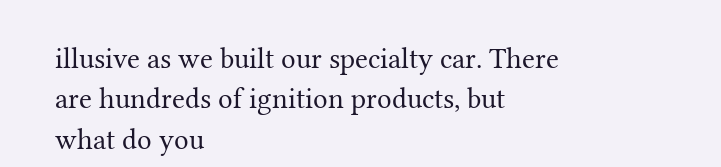illusive as we built our specialty car. There are hundreds of ignition products, but what do you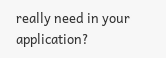really need in your application?